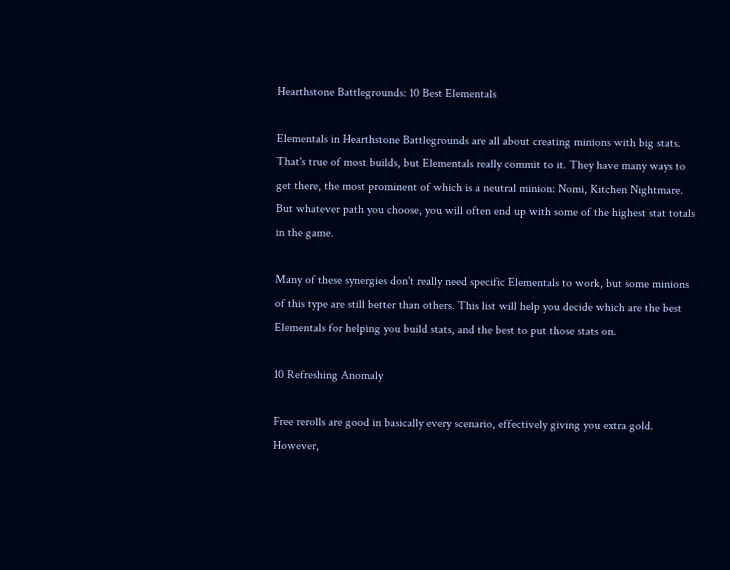Hearthstone Battlegrounds: 10 Best Elementals

Elementals in Hearthstone Battlegrounds are all about creating minions with big stats. That's true of most builds, but Elementals really commit to it. They have many ways to get there, the most prominent of which is a neutral minion: Nomi, Kitchen Nightmare. But whatever path you choose, you will often end up with some of the highest stat totals in the game.

Many of these synergies don't really need specific Elementals to work, but some minions of this type are still better than others. This list will help you decide which are the best Elementals for helping you build stats, and the best to put those stats on.

10 Refreshing Anomaly

Free rerolls are good in basically every scenario, effectively giving you extra gold. However,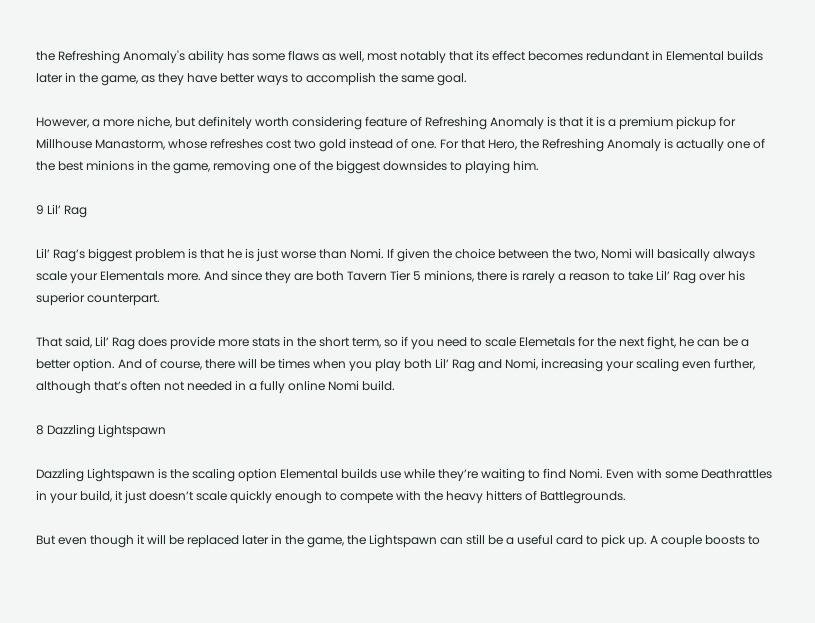the Refreshing Anomaly's ability has some flaws as well, most notably that its effect becomes redundant in Elemental builds later in the game, as they have better ways to accomplish the same goal.

However, a more niche, but definitely worth considering feature of Refreshing Anomaly is that it is a premium pickup for Millhouse Manastorm, whose refreshes cost two gold instead of one. For that Hero, the Refreshing Anomaly is actually one of the best minions in the game, removing one of the biggest downsides to playing him.

9 Lil’ Rag

Lil’ Rag’s biggest problem is that he is just worse than Nomi. If given the choice between the two, Nomi will basically always scale your Elementals more. And since they are both Tavern Tier 5 minions, there is rarely a reason to take Lil’ Rag over his superior counterpart.

That said, Lil’ Rag does provide more stats in the short term, so if you need to scale Elemetals for the next fight, he can be a better option. And of course, there will be times when you play both Lil’ Rag and Nomi, increasing your scaling even further, although that’s often not needed in a fully online Nomi build.

8 Dazzling Lightspawn

Dazzling Lightspawn is the scaling option Elemental builds use while they’re waiting to find Nomi. Even with some Deathrattles in your build, it just doesn’t scale quickly enough to compete with the heavy hitters of Battlegrounds.

But even though it will be replaced later in the game, the Lightspawn can still be a useful card to pick up. A couple boosts to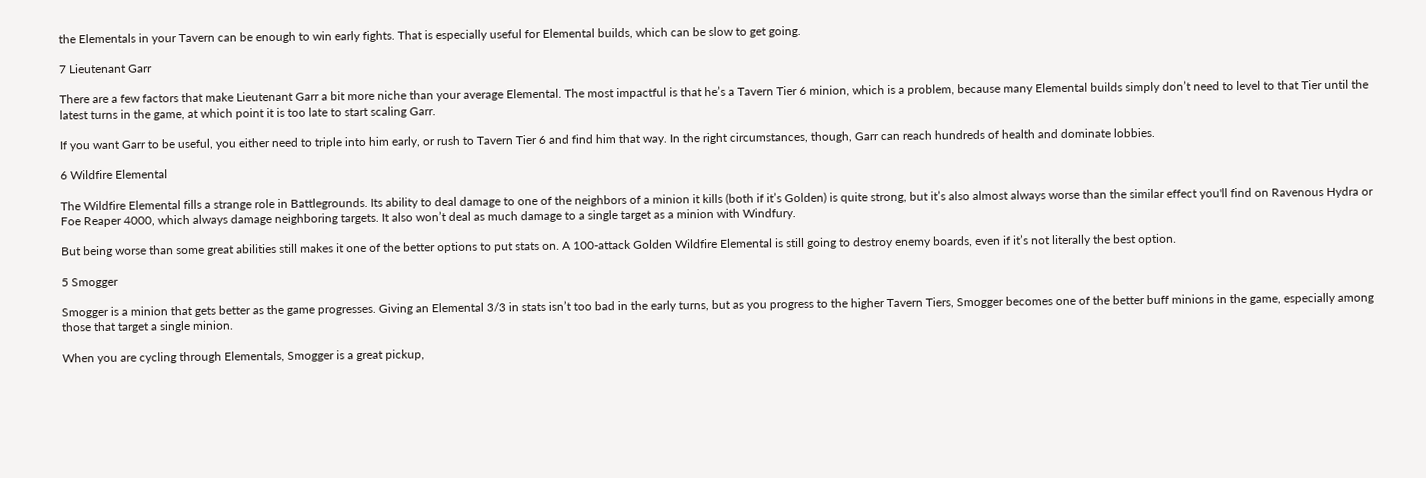the Elementals in your Tavern can be enough to win early fights. That is especially useful for Elemental builds, which can be slow to get going.

7 Lieutenant Garr

There are a few factors that make Lieutenant Garr a bit more niche than your average Elemental. The most impactful is that he’s a Tavern Tier 6 minion, which is a problem, because many Elemental builds simply don’t need to level to that Tier until the latest turns in the game, at which point it is too late to start scaling Garr.

If you want Garr to be useful, you either need to triple into him early, or rush to Tavern Tier 6 and find him that way. In the right circumstances, though, Garr can reach hundreds of health and dominate lobbies.

6 Wildfire Elemental

The Wildfire Elemental fills a strange role in Battlegrounds. Its ability to deal damage to one of the neighbors of a minion it kills (both if it’s Golden) is quite strong, but it’s also almost always worse than the similar effect you'll find on Ravenous Hydra or Foe Reaper 4000, which always damage neighboring targets. It also won’t deal as much damage to a single target as a minion with Windfury.

But being worse than some great abilities still makes it one of the better options to put stats on. A 100-attack Golden Wildfire Elemental is still going to destroy enemy boards, even if it’s not literally the best option.

5 Smogger

Smogger is a minion that gets better as the game progresses. Giving an Elemental 3/3 in stats isn’t too bad in the early turns, but as you progress to the higher Tavern Tiers, Smogger becomes one of the better buff minions in the game, especially among those that target a single minion.

When you are cycling through Elementals, Smogger is a great pickup,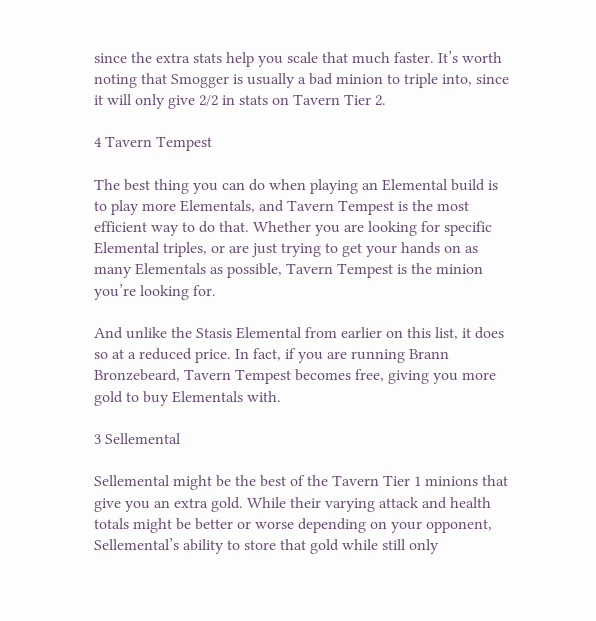since the extra stats help you scale that much faster. It’s worth noting that Smogger is usually a bad minion to triple into, since it will only give 2/2 in stats on Tavern Tier 2.

4 Tavern Tempest

The best thing you can do when playing an Elemental build is to play more Elementals, and Tavern Tempest is the most efficient way to do that. Whether you are looking for specific Elemental triples, or are just trying to get your hands on as many Elementals as possible, Tavern Tempest is the minion you’re looking for.

And unlike the Stasis Elemental from earlier on this list, it does so at a reduced price. In fact, if you are running Brann Bronzebeard, Tavern Tempest becomes free, giving you more gold to buy Elementals with.

3 Sellemental

Sellemental might be the best of the Tavern Tier 1 minions that give you an extra gold. While their varying attack and health totals might be better or worse depending on your opponent, Sellemental’s ability to store that gold while still only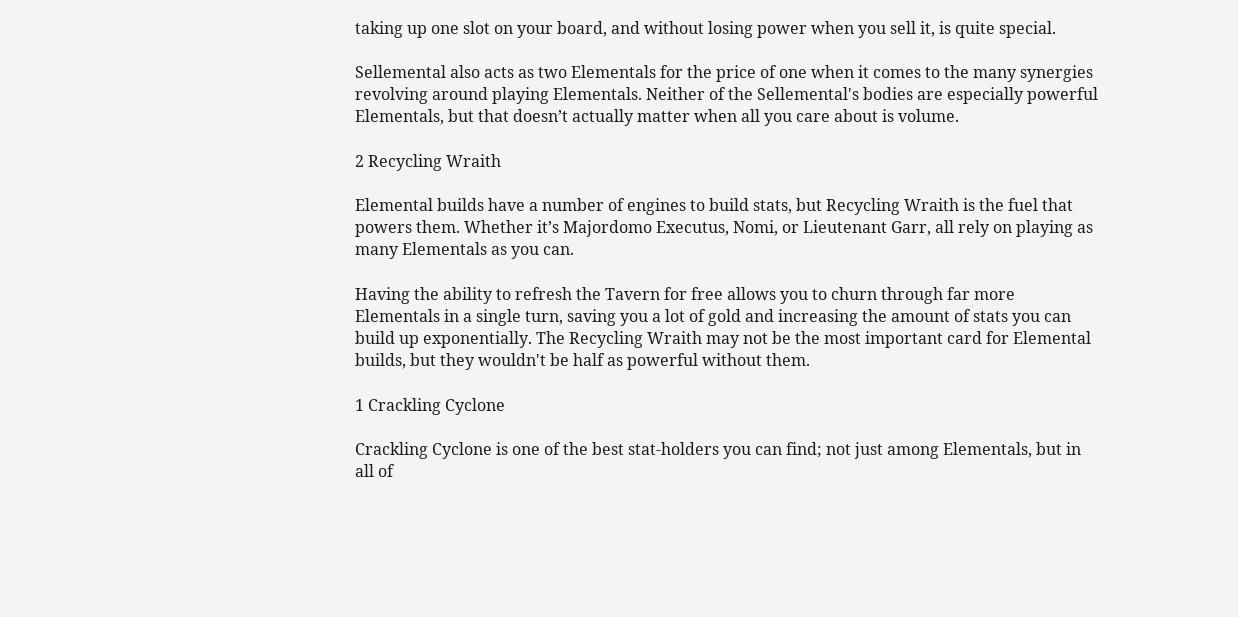taking up one slot on your board, and without losing power when you sell it, is quite special.

Sellemental also acts as two Elementals for the price of one when it comes to the many synergies revolving around playing Elementals. Neither of the Sellemental's bodies are especially powerful Elementals, but that doesn’t actually matter when all you care about is volume.

2 Recycling Wraith

Elemental builds have a number of engines to build stats, but Recycling Wraith is the fuel that powers them. Whether it’s Majordomo Executus, Nomi, or Lieutenant Garr, all rely on playing as many Elementals as you can.

Having the ability to refresh the Tavern for free allows you to churn through far more Elementals in a single turn, saving you a lot of gold and increasing the amount of stats you can build up exponentially. The Recycling Wraith may not be the most important card for Elemental builds, but they wouldn't be half as powerful without them.

1 Crackling Cyclone

Crackling Cyclone is one of the best stat-holders you can find; not just among Elementals, but in all of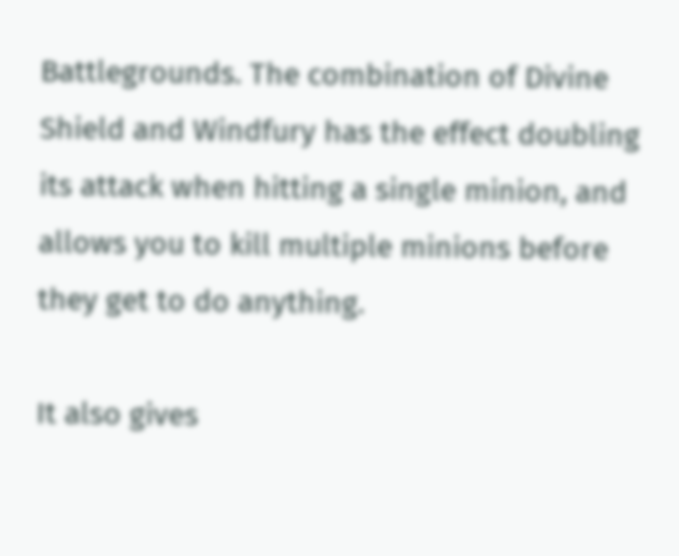Battlegrounds. The combination of Divine Shield and Windfury has the effect doubling its attack when hitting a single minion, and allows you to kill multiple minions before they get to do anything.

It also gives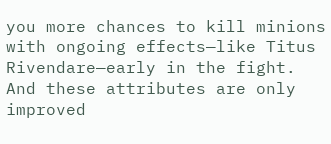you more chances to kill minions with ongoing effects—like Titus Rivendare—early in the fight. And these attributes are only improved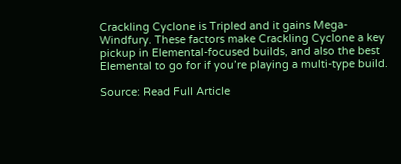Crackling Cyclone is Tripled and it gains Mega-Windfury. These factors make Crackling Cyclone a key pickup in Elemental-focused builds, and also the best Elemental to go for if you’re playing a multi-type build.

Source: Read Full Article